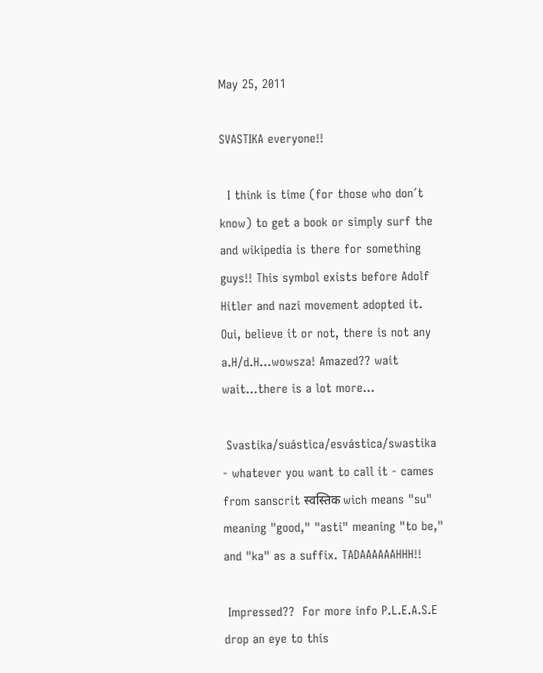May 25, 2011

SVASTIKA everyone!!

  I think is time (for those who don´t know) to get a book or simply surf the and wikipedia is there for something guys!! This symbol exists before Adolf Hitler and nazi movement adopted it.
Oui, believe it or not, there is not any a.H/d.H...wowsza! Amazed?? wait wait...there is a lot more...

 Svastika/suástica/esvástica/swastika - whatever you want to call it - cames from sanscrit स्वस्तिक wich means "su" meaning "good," "asti" meaning "to be," and "ka" as a suffix. TADAAAAAAHHH!!

 Impressed??  For more info P.L.E.A.S.E drop an eye to this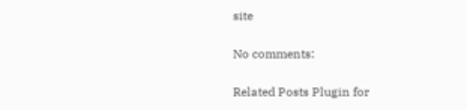site

No comments:

Related Posts Plugin for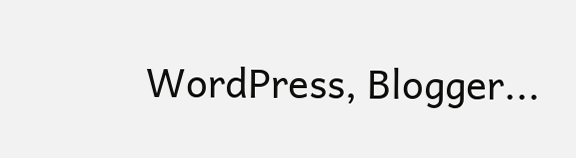WordPress, Blogger...